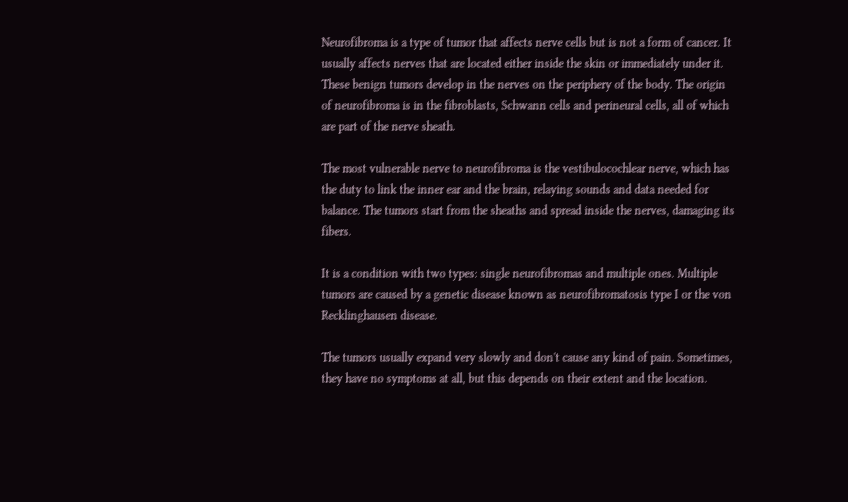Neurofibroma is a type of tumor that affects nerve cells but is not a form of cancer. It usually affects nerves that are located either inside the skin or immediately under it. These benign tumors develop in the nerves on the periphery of the body. The origin of neurofibroma is in the fibroblasts, Schwann cells and perineural cells, all of which are part of the nerve sheath.

The most vulnerable nerve to neurofibroma is the vestibulocochlear nerve, which has the duty to link the inner ear and the brain, relaying sounds and data needed for balance. The tumors start from the sheaths and spread inside the nerves, damaging its fibers.

It is a condition with two types: single neurofibromas and multiple ones. Multiple tumors are caused by a genetic disease known as neurofibromatosis type I or the von Recklinghausen disease.

The tumors usually expand very slowly and don't cause any kind of pain. Sometimes, they have no symptoms at all, but this depends on their extent and the location.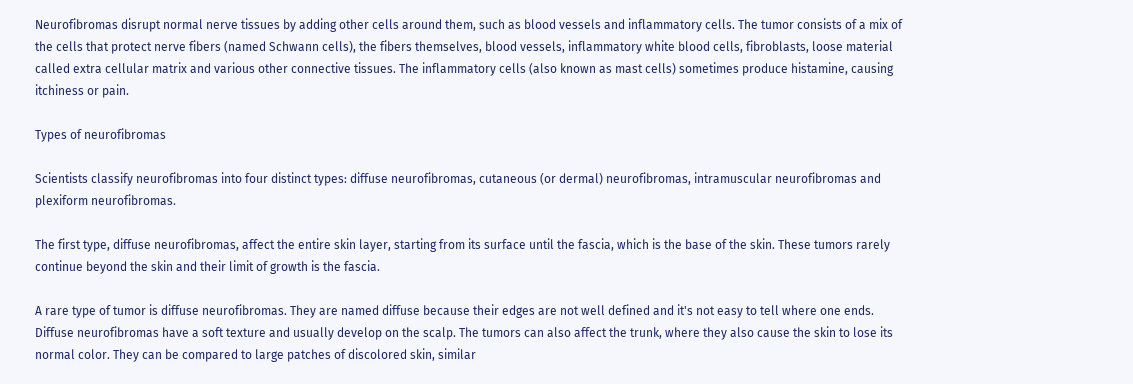Neurofibromas disrupt normal nerve tissues by adding other cells around them, such as blood vessels and inflammatory cells. The tumor consists of a mix of the cells that protect nerve fibers (named Schwann cells), the fibers themselves, blood vessels, inflammatory white blood cells, fibroblasts, loose material called extra cellular matrix and various other connective tissues. The inflammatory cells (also known as mast cells) sometimes produce histamine, causing itchiness or pain.

Types of neurofibromas

Scientists classify neurofibromas into four distinct types: diffuse neurofibromas, cutaneous (or dermal) neurofibromas, intramuscular neurofibromas and plexiform neurofibromas.

The first type, diffuse neurofibromas, affect the entire skin layer, starting from its surface until the fascia, which is the base of the skin. These tumors rarely continue beyond the skin and their limit of growth is the fascia.

A rare type of tumor is diffuse neurofibromas. They are named diffuse because their edges are not well defined and it's not easy to tell where one ends. Diffuse neurofibromas have a soft texture and usually develop on the scalp. The tumors can also affect the trunk, where they also cause the skin to lose its normal color. They can be compared to large patches of discolored skin, similar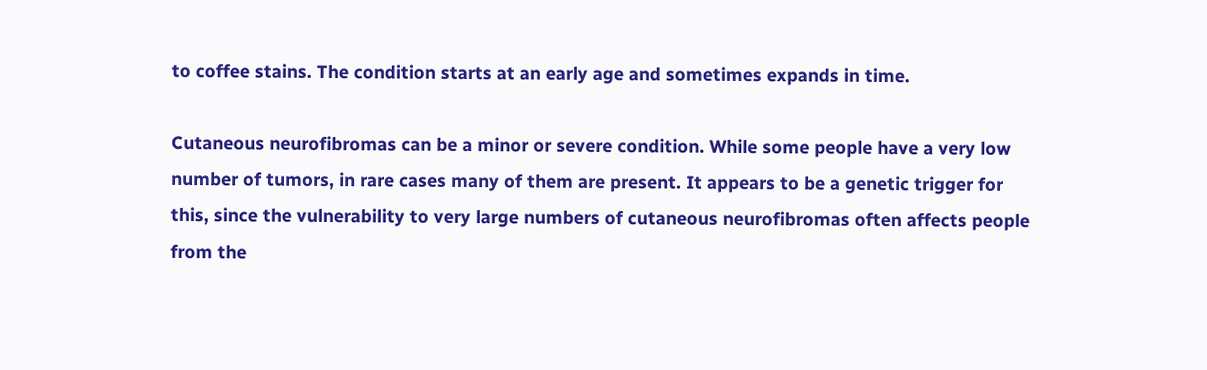to coffee stains. The condition starts at an early age and sometimes expands in time.

Cutaneous neurofibromas can be a minor or severe condition. While some people have a very low number of tumors, in rare cases many of them are present. It appears to be a genetic trigger for this, since the vulnerability to very large numbers of cutaneous neurofibromas often affects people from the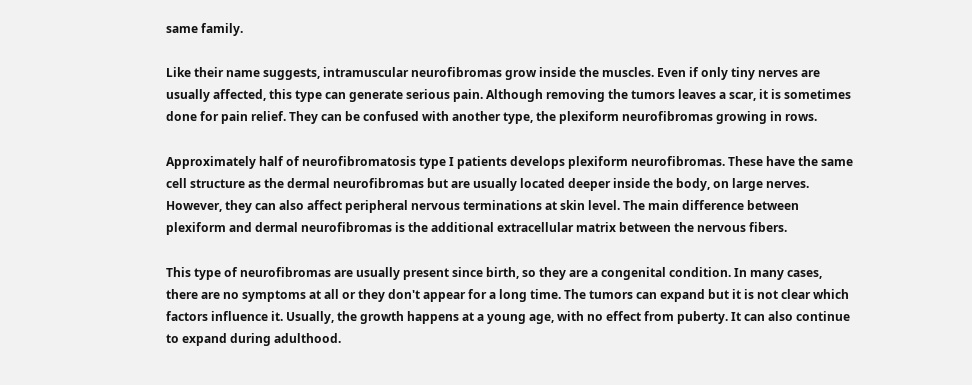same family.

Like their name suggests, intramuscular neurofibromas grow inside the muscles. Even if only tiny nerves are usually affected, this type can generate serious pain. Although removing the tumors leaves a scar, it is sometimes done for pain relief. They can be confused with another type, the plexiform neurofibromas growing in rows.

Approximately half of neurofibromatosis type I patients develops plexiform neurofibromas. These have the same cell structure as the dermal neurofibromas but are usually located deeper inside the body, on large nerves. However, they can also affect peripheral nervous terminations at skin level. The main difference between plexiform and dermal neurofibromas is the additional extracellular matrix between the nervous fibers.

This type of neurofibromas are usually present since birth, so they are a congenital condition. In many cases, there are no symptoms at all or they don't appear for a long time. The tumors can expand but it is not clear which factors influence it. Usually, the growth happens at a young age, with no effect from puberty. It can also continue to expand during adulthood.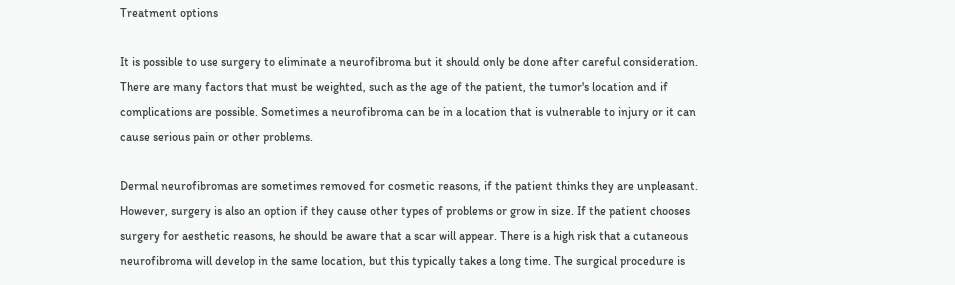Treatment options

It is possible to use surgery to eliminate a neurofibroma but it should only be done after careful consideration. There are many factors that must be weighted, such as the age of the patient, the tumor's location and if complications are possible. Sometimes a neurofibroma can be in a location that is vulnerable to injury or it can cause serious pain or other problems.

Dermal neurofibromas are sometimes removed for cosmetic reasons, if the patient thinks they are unpleasant. However, surgery is also an option if they cause other types of problems or grow in size. If the patient chooses surgery for aesthetic reasons, he should be aware that a scar will appear. There is a high risk that a cutaneous neurofibroma will develop in the same location, but this typically takes a long time. The surgical procedure is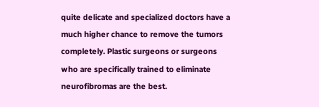quite delicate and specialized doctors have a much higher chance to remove the tumors completely. Plastic surgeons or surgeons who are specifically trained to eliminate neurofibromas are the best.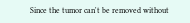Since the tumor can't be removed without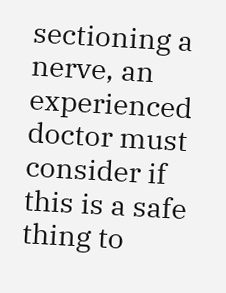sectioning a nerve, an experienced doctor must consider if this is a safe thing to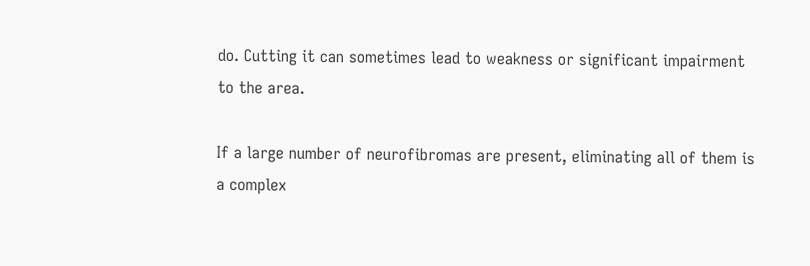do. Cutting it can sometimes lead to weakness or significant impairment to the area.

If a large number of neurofibromas are present, eliminating all of them is a complex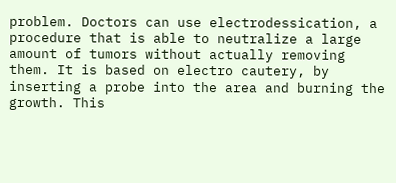problem. Doctors can use electrodessication, a procedure that is able to neutralize a large amount of tumors without actually removing them. It is based on electro cautery, by inserting a probe into the area and burning the growth. This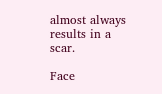almost always results in a scar.

Face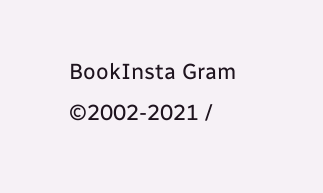BookInsta Gram
©2002-2021 /